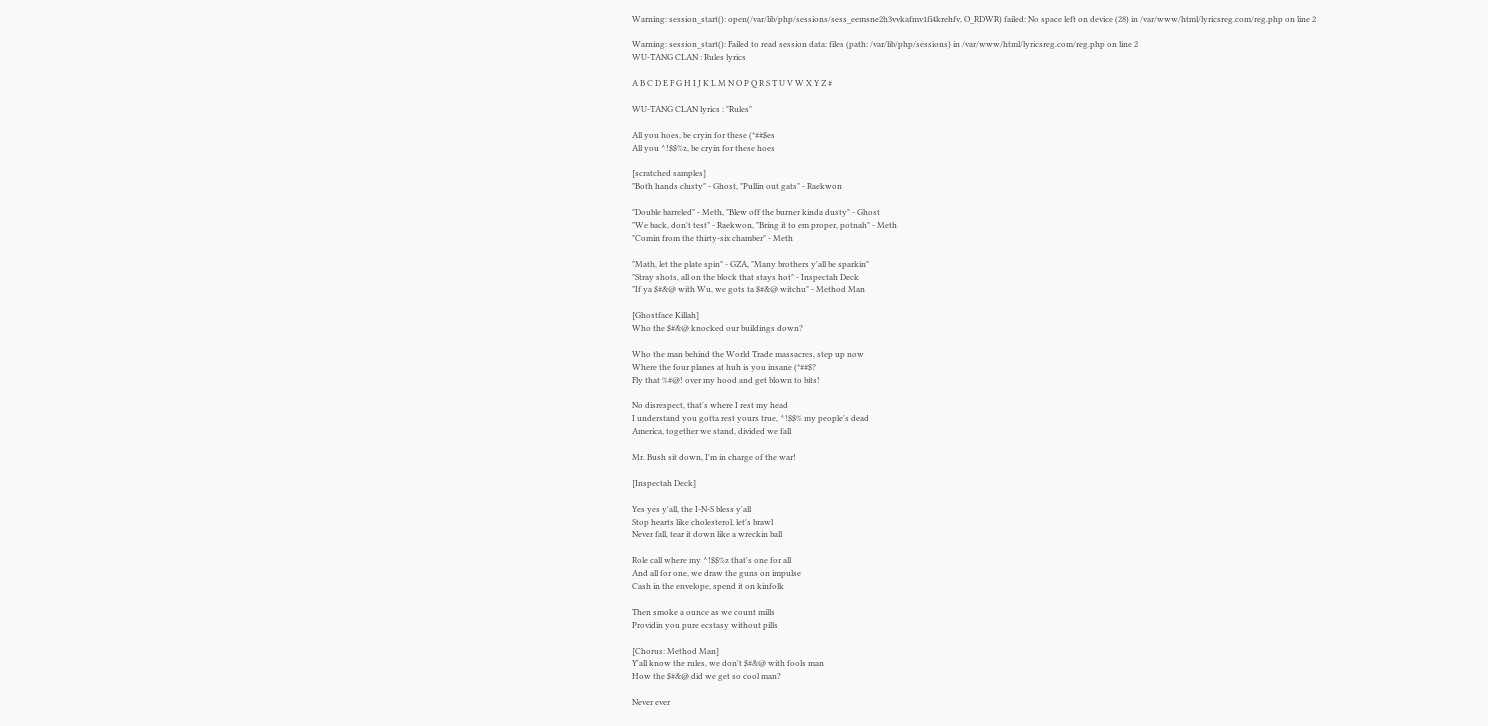Warning: session_start(): open(/var/lib/php/sessions/sess_eemsne2h3vvkafmv1fi4krehfv, O_RDWR) failed: No space left on device (28) in /var/www/html/lyricsreg.com/reg.php on line 2

Warning: session_start(): Failed to read session data: files (path: /var/lib/php/sessions) in /var/www/html/lyricsreg.com/reg.php on line 2
WU-TANG CLAN : Rules lyrics

A B C D E F G H I J K L M N O P Q R S T U V W X Y Z #

WU-TANG CLAN lyrics : "Rules"

All you hoes, be cryin for these (*##$es
All you ^!$$%z, be cryin for these hoes

[scratched samples]
"Both hands clusty" - Ghost, "Pullin out gats" - Raekwon

"Double barreled" - Meth, "Blew off the burner kinda dusty" - Ghost
"We back, don't test" - Raekwon, "Bring it to em proper, potnah" - Meth
"Comin from the thirty-six chamber" - Meth

"Math, let the plate spin" - GZA, "Many brothers y'all be sparkin"
"Stray shots, all on the block that stays hot" - Inspectah Deck
"If ya $#&@ with Wu, we gots ta $#&@ witchu" - Method Man

[Ghostface Killah]
Who the $#&@ knocked our buildings down?

Who the man behind the World Trade massacres, step up now
Where the four planes at huh is you insane (*##$?
Fly that %#@! over my hood and get blown to bits!

No disrespect, that's where I rest my head
I understand you gotta rest yours true, ^!$$% my people's dead
America, together we stand, divided we fall

Mr. Bush sit down, I'm in charge of the war!

[Inspectah Deck]

Yes yes y'all, the I-N-S bless y'all
Stop hearts like cholesterol, let's brawl
Never fall, tear it down like a wreckin ball

Role call where my ^!$$%z that's one for all
And all for one, we draw the guns on impulse
Cash in the envelope, spend it on kinfolk

Then smoke a ounce as we count mills
Providin you pure ecstasy without pills

[Chorus: Method Man]
Y'all know the rules, we don't $#&@ with fools man
How the $#&@ did we get so cool man?

Never ever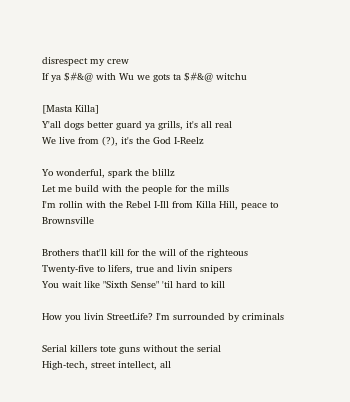disrespect my crew
If ya $#&@ with Wu we gots ta $#&@ witchu

[Masta Killa]
Y'all dogs better guard ya grills, it's all real
We live from (?), it's the God I-Reelz

Yo wonderful, spark the blillz
Let me build with the people for the mills
I'm rollin with the Rebel I-Ill from Killa Hill, peace to Brownsville

Brothers that'll kill for the will of the righteous
Twenty-five to lifers, true and livin snipers
You wait like "Sixth Sense" 'til hard to kill

How you livin StreetLife? I'm surrounded by criminals

Serial killers tote guns without the serial
High-tech, street intellect, all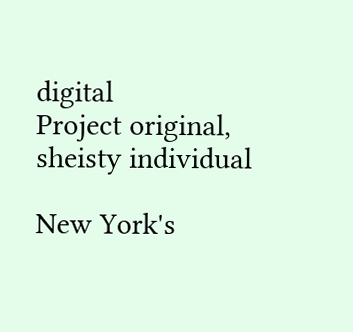digital
Project original, sheisty individual

New York's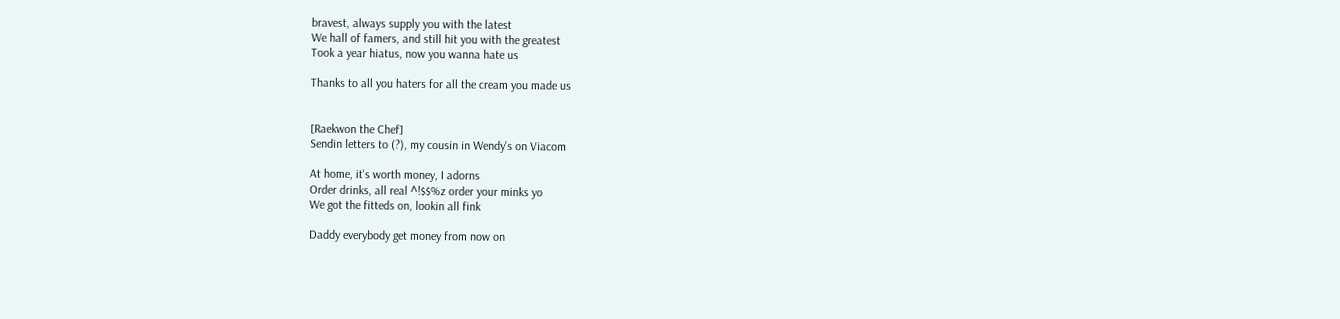bravest, always supply you with the latest
We hall of famers, and still hit you with the greatest
Took a year hiatus, now you wanna hate us

Thanks to all you haters for all the cream you made us


[Raekwon the Chef]
Sendin letters to (?), my cousin in Wendy's on Viacom

At home, it's worth money, I adorns
Order drinks, all real ^!$$%z order your minks yo
We got the fitteds on, lookin all fink

Daddy everybody get money from now on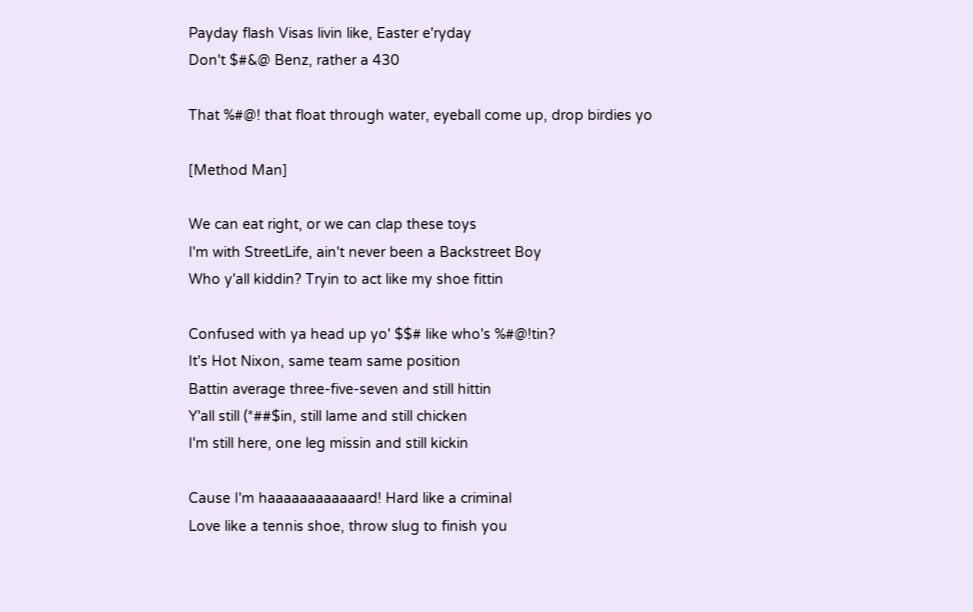Payday flash Visas livin like, Easter e'ryday
Don't $#&@ Benz, rather a 430

That %#@! that float through water, eyeball come up, drop birdies yo

[Method Man]

We can eat right, or we can clap these toys
I'm with StreetLife, ain't never been a Backstreet Boy
Who y'all kiddin? Tryin to act like my shoe fittin

Confused with ya head up yo' $$# like who's %#@!tin?
It's Hot Nixon, same team same position
Battin average three-five-seven and still hittin
Y'all still (*##$in, still lame and still chicken
I'm still here, one leg missin and still kickin

Cause I'm haaaaaaaaaaaard! Hard like a criminal
Love like a tennis shoe, throw slug to finish you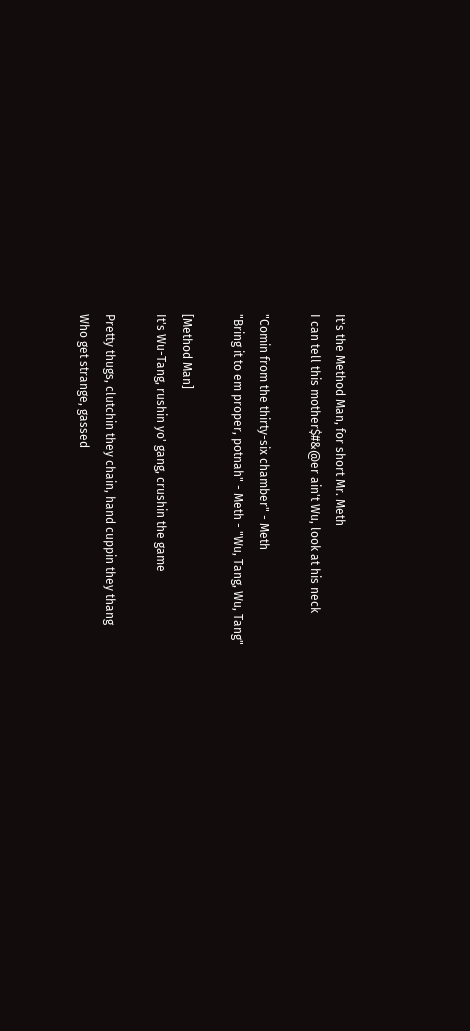It's the Method Man, for short Mr. Meth
I can tell this mother$#&@er ain't Wu, look at his neck

"Comin from the thirty-six chamber" - Meth
"Bring it to em proper, potnah" - Meth - "Wu, Tang, Wu, Tang"

[Method Man]
It's Wu-Tang, rushin yo' gang, crushin the game

Pretty thugs, clutchin they chain, hand cuppin they thang
Who get strange, gassed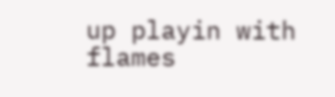up playin with flames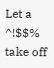Let a ^!$$% take off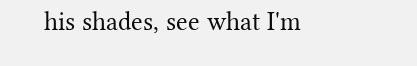his shades, see what I'm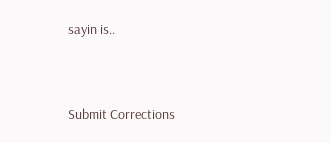sayin is..


Submit Corrections